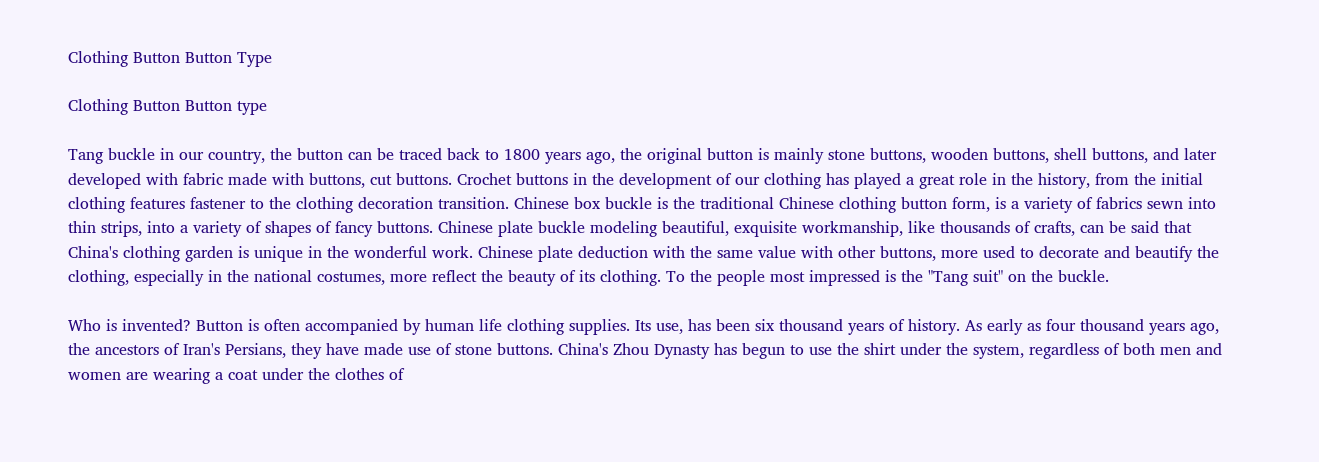Clothing Button Button Type

Clothing Button Button type

Tang buckle in our country, the button can be traced back to 1800 years ago, the original button is mainly stone buttons, wooden buttons, shell buttons, and later developed with fabric made with buttons, cut buttons. Crochet buttons in the development of our clothing has played a great role in the history, from the initial clothing features fastener to the clothing decoration transition. Chinese box buckle is the traditional Chinese clothing button form, is a variety of fabrics sewn into thin strips, into a variety of shapes of fancy buttons. Chinese plate buckle modeling beautiful, exquisite workmanship, like thousands of crafts, can be said that China's clothing garden is unique in the wonderful work. Chinese plate deduction with the same value with other buttons, more used to decorate and beautify the clothing, especially in the national costumes, more reflect the beauty of its clothing. To the people most impressed is the "Tang suit" on the buckle.

Who is invented? Button is often accompanied by human life clothing supplies. Its use, has been six thousand years of history. As early as four thousand years ago, the ancestors of Iran's Persians, they have made use of stone buttons. China's Zhou Dynasty has begun to use the shirt under the system, regardless of both men and women are wearing a coat under the clothes of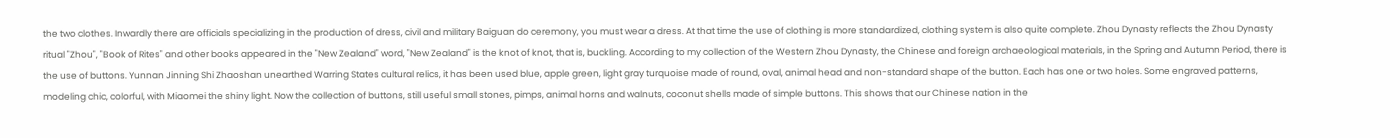the two clothes. Inwardly there are officials specializing in the production of dress, civil and military Baiguan do ceremony, you must wear a dress. At that time the use of clothing is more standardized, clothing system is also quite complete. Zhou Dynasty reflects the Zhou Dynasty ritual "Zhou", "Book of Rites" and other books appeared in the "New Zealand" word, "New Zealand" is the knot of knot, that is, buckling. According to my collection of the Western Zhou Dynasty, the Chinese and foreign archaeological materials, in the Spring and Autumn Period, there is the use of buttons. Yunnan Jinning Shi Zhaoshan unearthed Warring States cultural relics, it has been used blue, apple green, light gray turquoise made of round, oval, animal head and non-standard shape of the button. Each has one or two holes. Some engraved patterns, modeling chic, colorful, with Miaomei the shiny light. Now the collection of buttons, still useful small stones, pimps, animal horns and walnuts, coconut shells made of simple buttons. This shows that our Chinese nation in the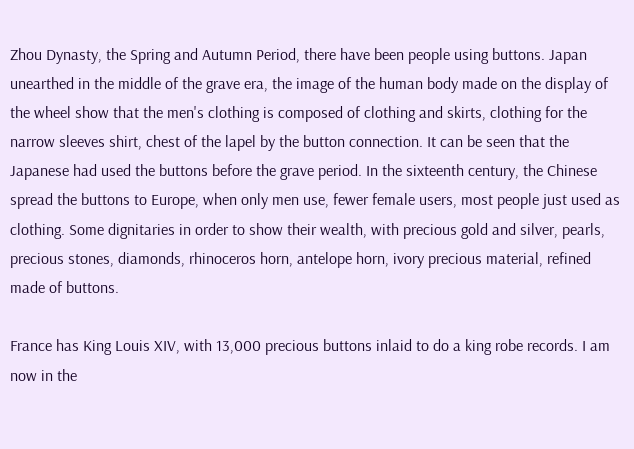Zhou Dynasty, the Spring and Autumn Period, there have been people using buttons. Japan unearthed in the middle of the grave era, the image of the human body made on the display of the wheel show that the men's clothing is composed of clothing and skirts, clothing for the narrow sleeves shirt, chest of the lapel by the button connection. It can be seen that the Japanese had used the buttons before the grave period. In the sixteenth century, the Chinese spread the buttons to Europe, when only men use, fewer female users, most people just used as clothing. Some dignitaries in order to show their wealth, with precious gold and silver, pearls, precious stones, diamonds, rhinoceros horn, antelope horn, ivory precious material, refined made of buttons.

France has King Louis XIV, with 13,000 precious buttons inlaid to do a king robe records. I am now in the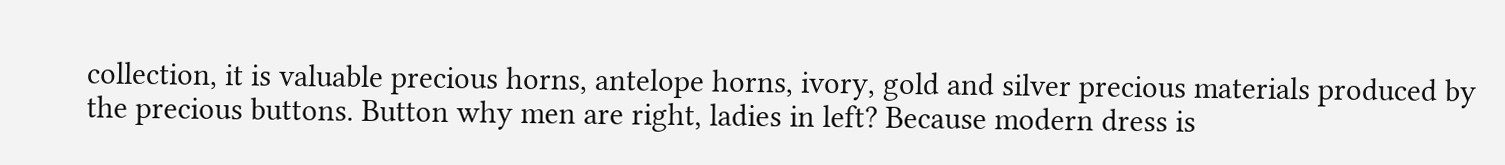collection, it is valuable precious horns, antelope horns, ivory, gold and silver precious materials produced by the precious buttons. Button why men are right, ladies in left? Because modern dress is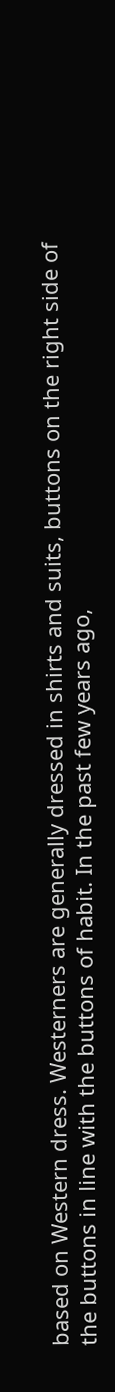based on Western dress. Westerners are generally dressed in shirts and suits, buttons on the right side of the buttons in line with the buttons of habit. In the past few years ago,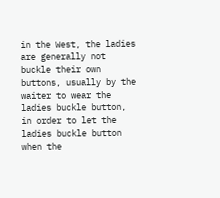in the West, the ladies are generally not buckle their own buttons, usually by the waiter to wear the ladies buckle button, in order to let the ladies buckle button when the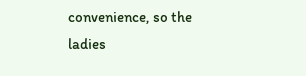convenience, so the ladies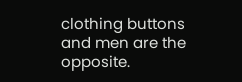clothing buttons and men are the opposite.